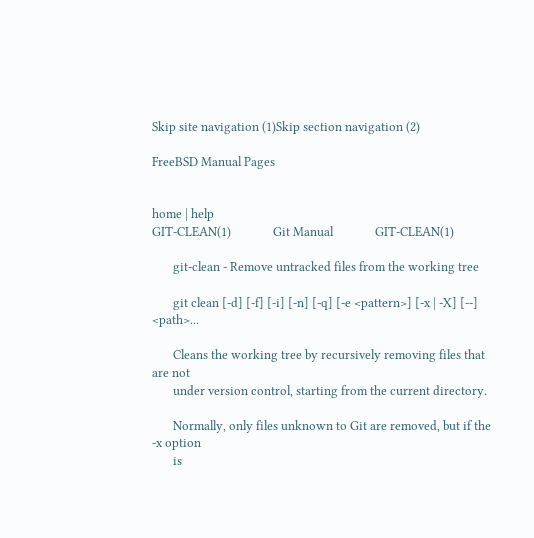Skip site navigation (1)Skip section navigation (2)

FreeBSD Manual Pages


home | help
GIT-CLEAN(1)              Git Manual              GIT-CLEAN(1)

       git-clean - Remove untracked files from the working tree

       git clean [-d] [-f] [-i] [-n] [-q] [-e <pattern>] [-x | -X] [--] <path>...

       Cleans the working tree by recursively removing files that are not
       under version control, starting from the current directory.

       Normally, only files unknown to Git are removed, but if the -x option
       is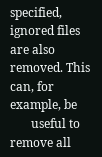specified, ignored files are also removed. This can, for example, be
       useful to remove all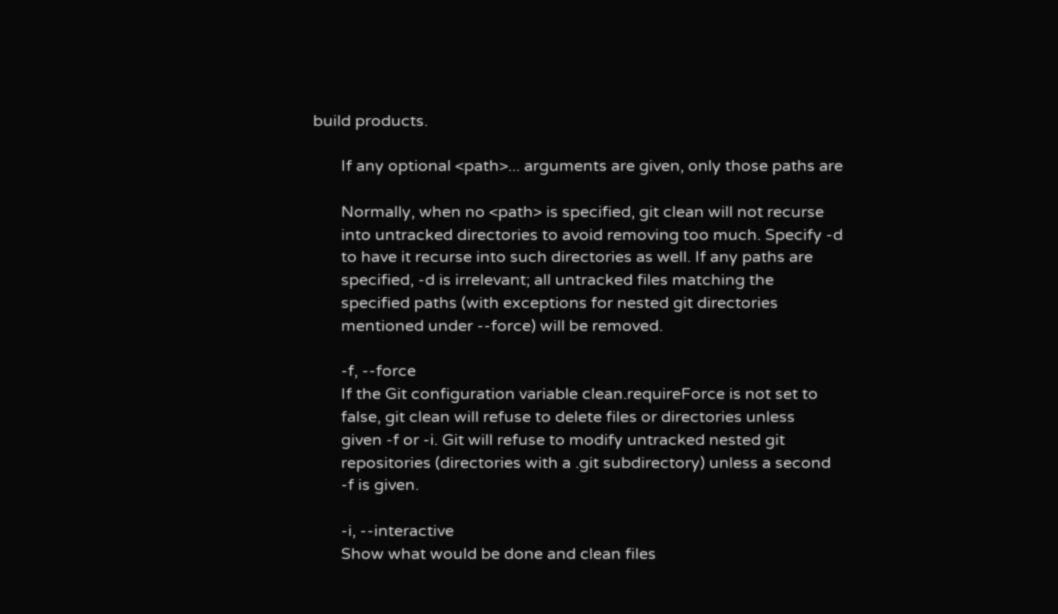build products.

       If any optional <path>... arguments are given, only those paths are

       Normally, when no <path> is specified, git clean will not recurse
       into untracked directories to avoid removing too much. Specify -d
       to have it recurse into such directories as well. If any paths are
       specified, -d is irrelevant; all untracked files matching the
       specified paths (with exceptions for nested git directories
       mentioned under --force) will be removed.

       -f, --force
       If the Git configuration variable clean.requireForce is not set to
       false, git clean will refuse to delete files or directories unless
       given -f or -i. Git will refuse to modify untracked nested git
       repositories (directories with a .git subdirectory) unless a second
       -f is given.

       -i, --interactive
       Show what would be done and clean files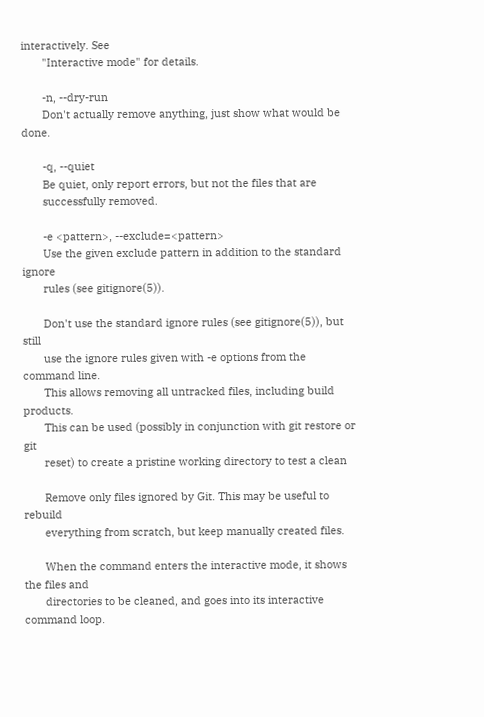interactively. See
       "Interactive mode" for details.

       -n, --dry-run
       Don't actually remove anything, just show what would be done.

       -q, --quiet
       Be quiet, only report errors, but not the files that are
       successfully removed.

       -e <pattern>, --exclude=<pattern>
       Use the given exclude pattern in addition to the standard ignore
       rules (see gitignore(5)).

       Don't use the standard ignore rules (see gitignore(5)), but still
       use the ignore rules given with -e options from the command line.
       This allows removing all untracked files, including build products.
       This can be used (possibly in conjunction with git restore or git
       reset) to create a pristine working directory to test a clean

       Remove only files ignored by Git. This may be useful to rebuild
       everything from scratch, but keep manually created files.

       When the command enters the interactive mode, it shows the files and
       directories to be cleaned, and goes into its interactive command loop.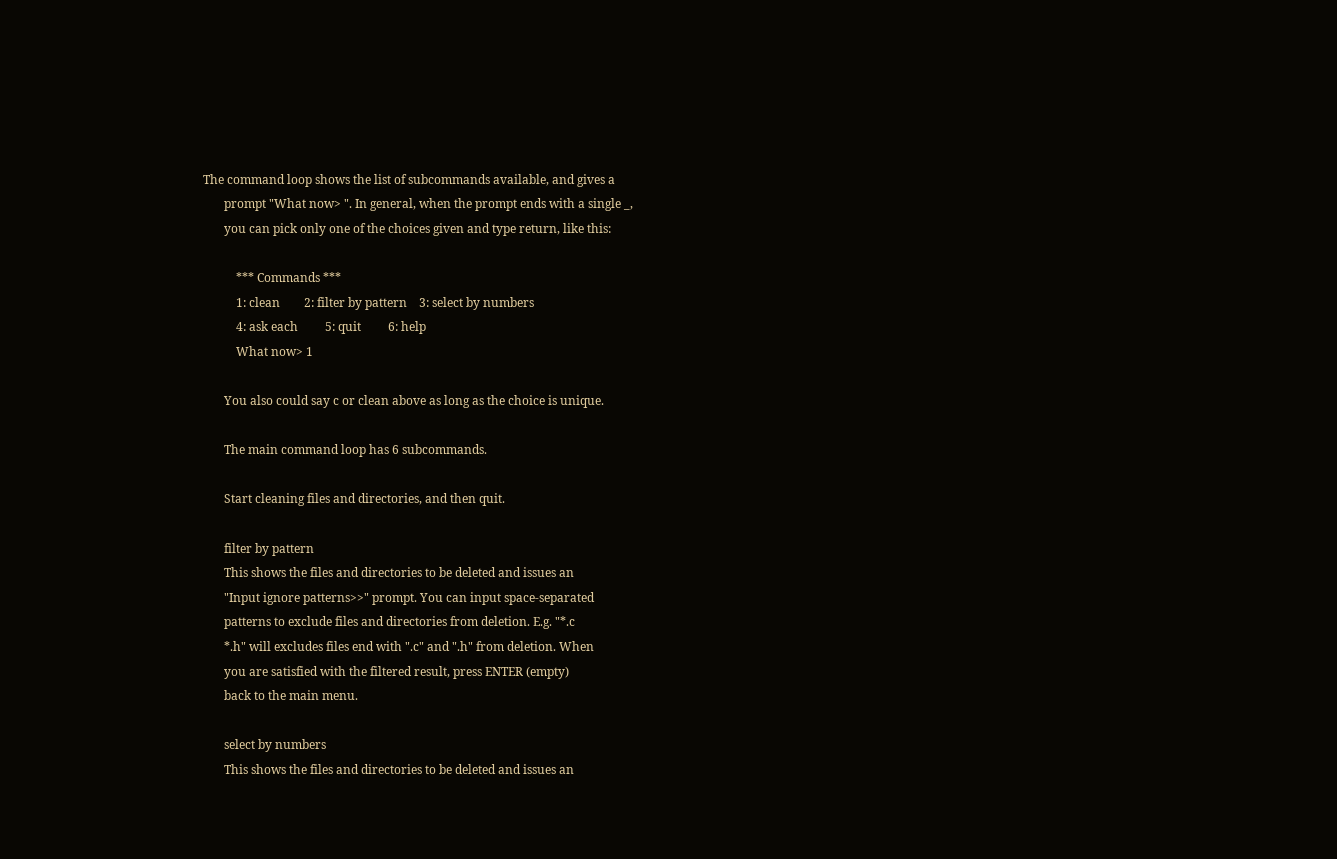The command loop shows the list of subcommands available, and gives a
       prompt "What now> ". In general, when the prompt ends with a single _,
       you can pick only one of the choices given and type return, like this:

           *** Commands ***
           1: clean        2: filter by pattern    3: select by numbers
           4: ask each         5: quit         6: help
           What now> 1

       You also could say c or clean above as long as the choice is unique.

       The main command loop has 6 subcommands.

       Start cleaning files and directories, and then quit.

       filter by pattern
       This shows the files and directories to be deleted and issues an
       "Input ignore patterns>>" prompt. You can input space-separated
       patterns to exclude files and directories from deletion. E.g. "*.c
       *.h" will excludes files end with ".c" and ".h" from deletion. When
       you are satisfied with the filtered result, press ENTER (empty)
       back to the main menu.

       select by numbers
       This shows the files and directories to be deleted and issues an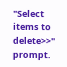"Select items to delete>>" prompt.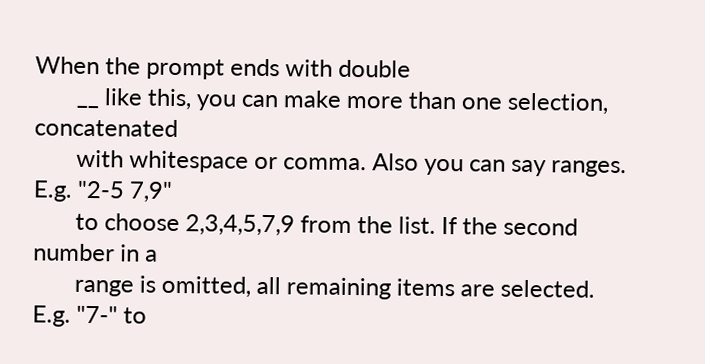When the prompt ends with double
       __ like this, you can make more than one selection, concatenated
       with whitespace or comma. Also you can say ranges. E.g. "2-5 7,9"
       to choose 2,3,4,5,7,9 from the list. If the second number in a
       range is omitted, all remaining items are selected. E.g. "7-" to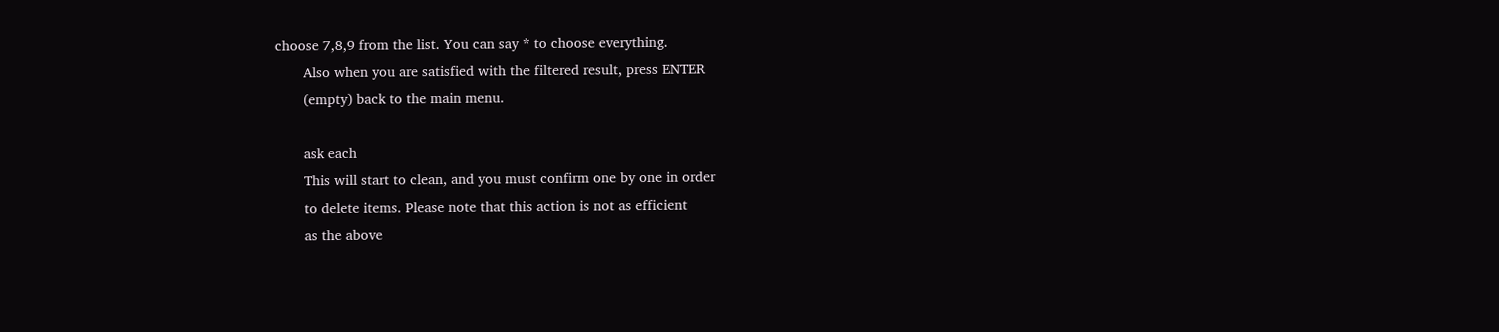choose 7,8,9 from the list. You can say * to choose everything.
       Also when you are satisfied with the filtered result, press ENTER
       (empty) back to the main menu.

       ask each
       This will start to clean, and you must confirm one by one in order
       to delete items. Please note that this action is not as efficient
       as the above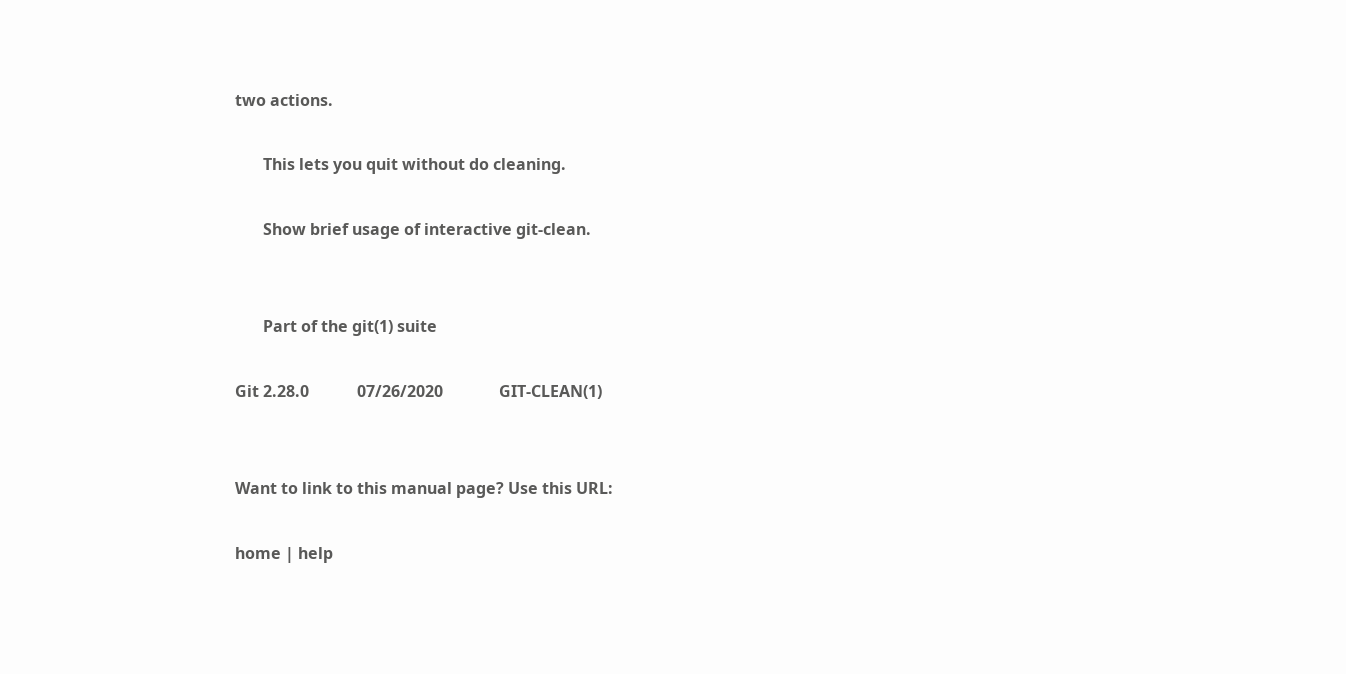two actions.

       This lets you quit without do cleaning.

       Show brief usage of interactive git-clean.


       Part of the git(1) suite

Git 2.28.0            07/26/2020              GIT-CLEAN(1)


Want to link to this manual page? Use this URL:

home | help